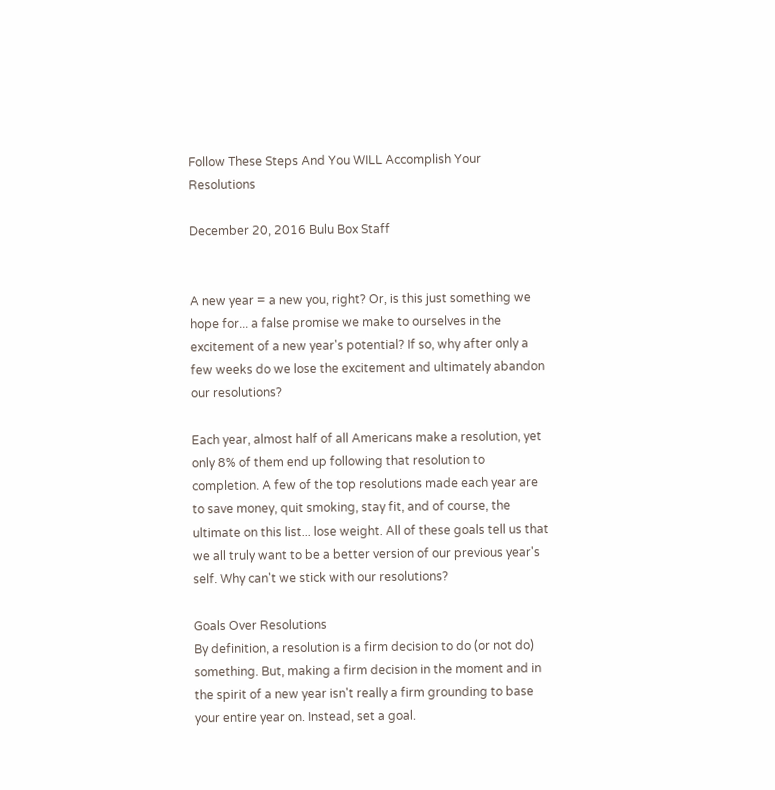Follow These Steps And You WILL Accomplish Your Resolutions

December 20, 2016 Bulu Box Staff


A new year = a new you, right? Or, is this just something we hope for... a false promise we make to ourselves in the excitement of a new year's potential? If so, why after only a few weeks do we lose the excitement and ultimately abandon our resolutions?

Each year, almost half of all Americans make a resolution, yet only 8% of them end up following that resolution to completion. A few of the top resolutions made each year are to save money, quit smoking, stay fit, and of course, the ultimate on this list... lose weight. All of these goals tell us that we all truly want to be a better version of our previous year's self. Why can't we stick with our resolutions?

Goals Over Resolutions
By definition, a resolution is a firm decision to do (or not do) something. But, making a firm decision in the moment and in the spirit of a new year isn't really a firm grounding to base your entire year on. Instead, set a goal.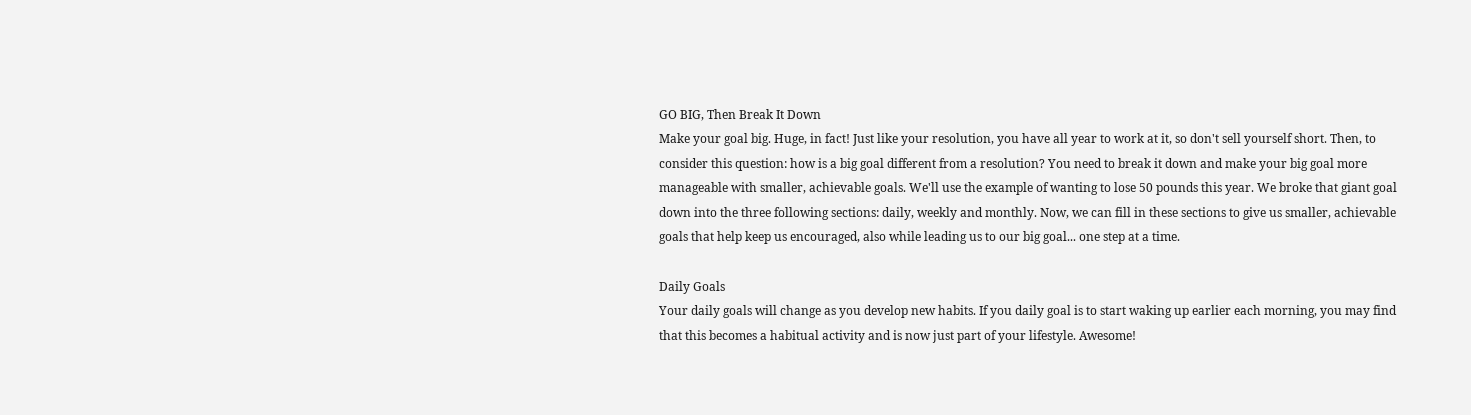GO BIG, Then Break It Down
Make your goal big. Huge, in fact! Just like your resolution, you have all year to work at it, so don't sell yourself short. Then, to consider this question: how is a big goal different from a resolution? You need to break it down and make your big goal more manageable with smaller, achievable goals. We'll use the example of wanting to lose 50 pounds this year. We broke that giant goal down into the three following sections: daily, weekly and monthly. Now, we can fill in these sections to give us smaller, achievable goals that help keep us encouraged, also while leading us to our big goal... one step at a time.

Daily Goals
Your daily goals will change as you develop new habits. If you daily goal is to start waking up earlier each morning, you may find that this becomes a habitual activity and is now just part of your lifestyle. Awesome!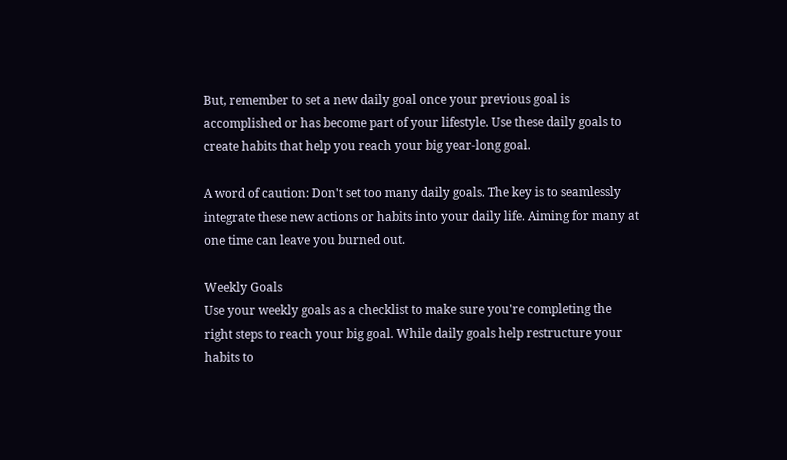But, remember to set a new daily goal once your previous goal is accomplished or has become part of your lifestyle. Use these daily goals to create habits that help you reach your big year-long goal.

A word of caution: Don't set too many daily goals. The key is to seamlessly integrate these new actions or habits into your daily life. Aiming for many at one time can leave you burned out.

Weekly Goals
Use your weekly goals as a checklist to make sure you're completing the right steps to reach your big goal. While daily goals help restructure your habits to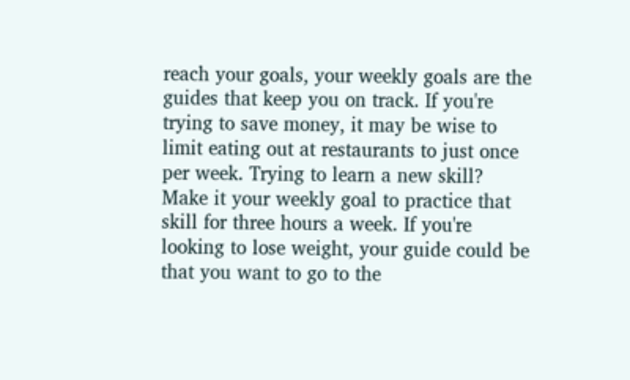reach your goals, your weekly goals are the guides that keep you on track. If you're trying to save money, it may be wise to limit eating out at restaurants to just once per week. Trying to learn a new skill? Make it your weekly goal to practice that skill for three hours a week. If you're looking to lose weight, your guide could be that you want to go to the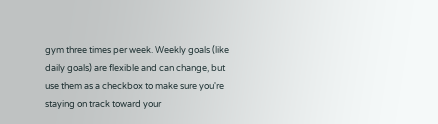gym three times per week. Weekly goals (like daily goals) are flexible and can change, but use them as a checkbox to make sure you're staying on track toward your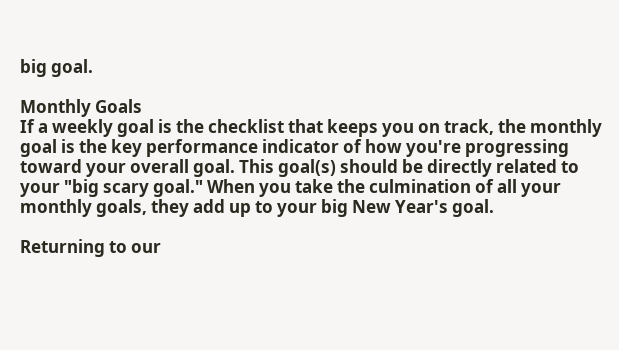big goal.

Monthly Goals
If a weekly goal is the checklist that keeps you on track, the monthly goal is the key performance indicator of how you're progressing toward your overall goal. This goal(s) should be directly related to your "big scary goal." When you take the culmination of all your monthly goals, they add up to your big New Year's goal.

Returning to our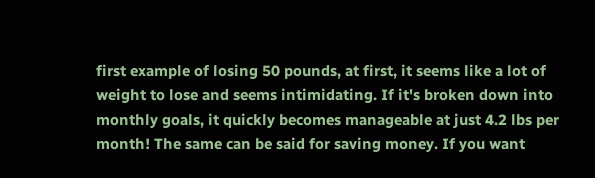first example of losing 50 pounds, at first, it seems like a lot of weight to lose and seems intimidating. If it's broken down into monthly goals, it quickly becomes manageable at just 4.2 lbs per month! The same can be said for saving money. If you want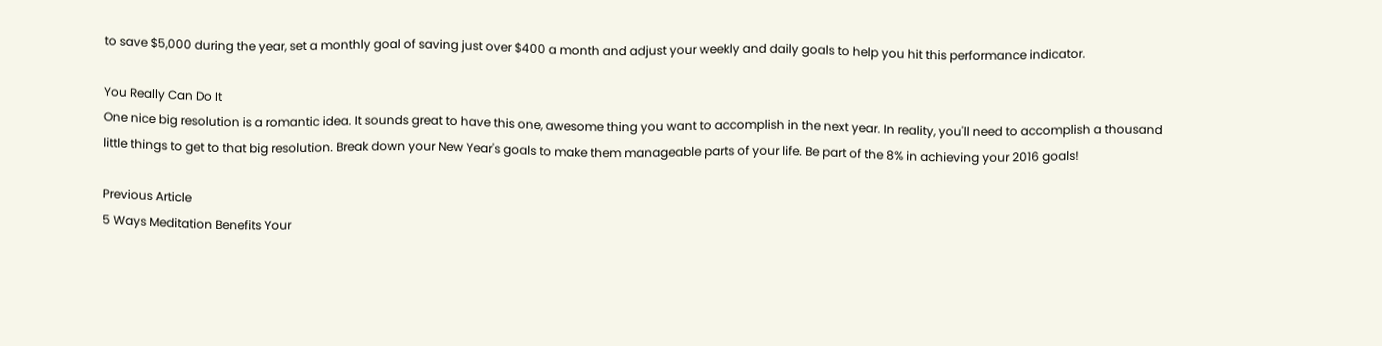to save $5,000 during the year, set a monthly goal of saving just over $400 a month and adjust your weekly and daily goals to help you hit this performance indicator.

You Really Can Do It
One nice big resolution is a romantic idea. It sounds great to have this one, awesome thing you want to accomplish in the next year. In reality, you'll need to accomplish a thousand little things to get to that big resolution. Break down your New Year's goals to make them manageable parts of your life. Be part of the 8% in achieving your 2016 goals!

Previous Article
5 Ways Meditation Benefits Your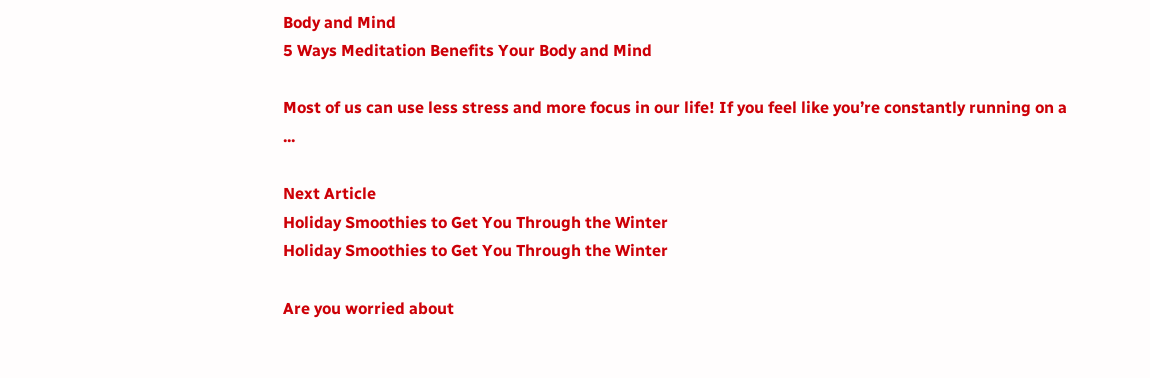Body and Mind
5 Ways Meditation Benefits Your Body and Mind

Most of us can use less stress and more focus in our life! If you feel like you’re constantly running on a ...

Next Article
Holiday Smoothies to Get You Through the Winter
Holiday Smoothies to Get You Through the Winter

Are you worried about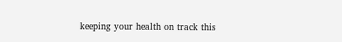keeping your health on track this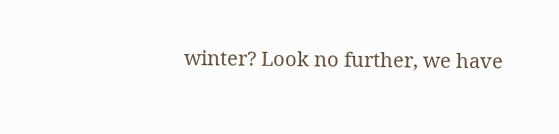winter? Look no further, we have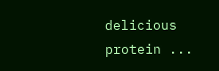delicious protein ...